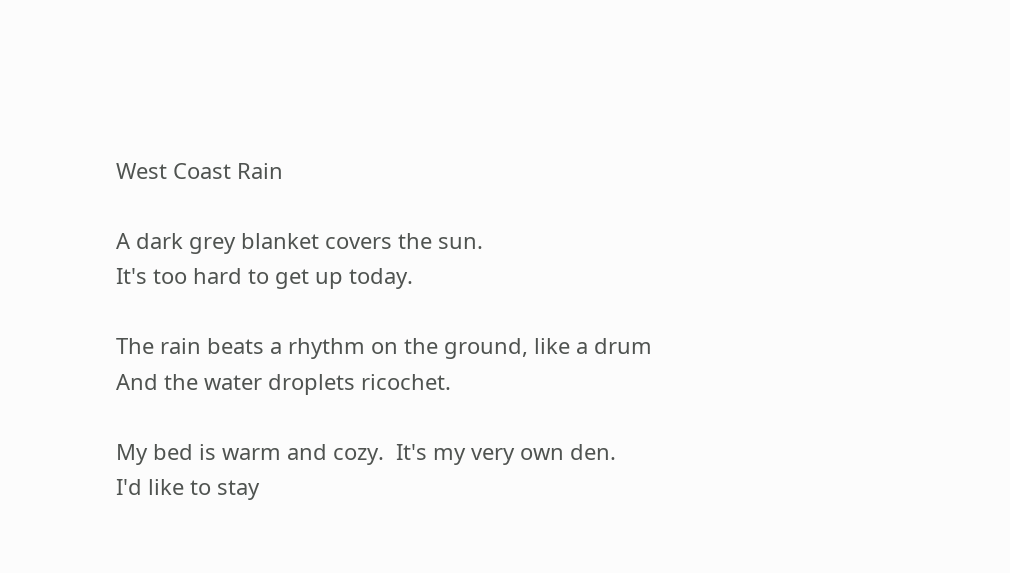West Coast Rain

A dark grey blanket covers the sun.
It's too hard to get up today.

The rain beats a rhythm on the ground, like a drum
And the water droplets ricochet.

My bed is warm and cozy.  It's my very own den.
I'd like to stay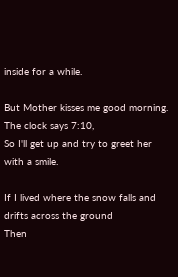inside for a while.

But Mother kisses me good morning.  The clock says 7:10,
So I'll get up and try to greet her with a smile.

If I lived where the snow falls and drifts across the ground
Then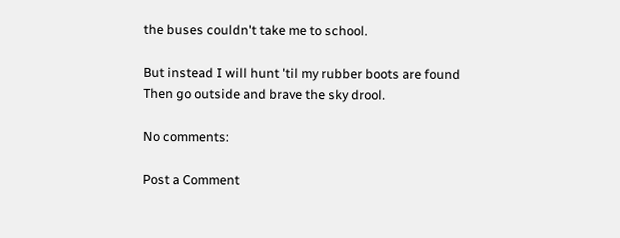the buses couldn't take me to school.

But instead I will hunt 'til my rubber boots are found
Then go outside and brave the sky drool.

No comments:

Post a Comment